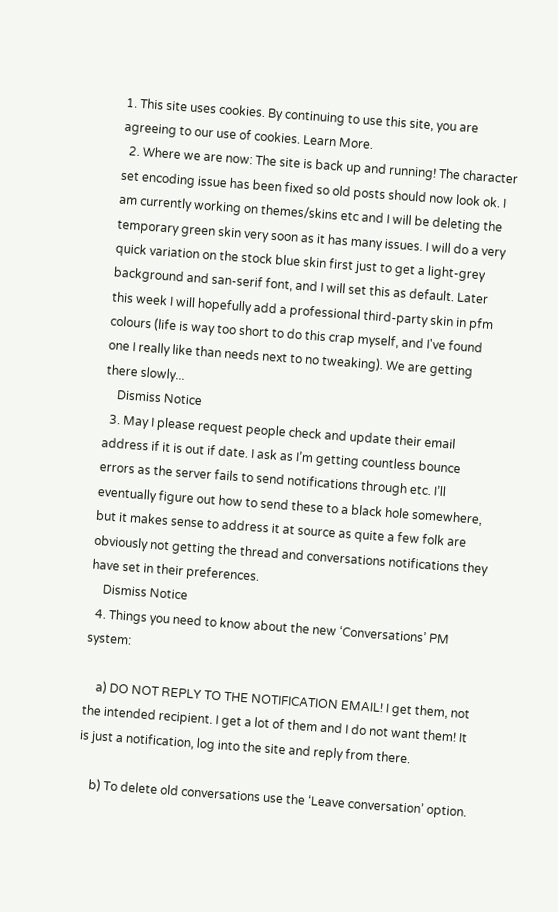1. This site uses cookies. By continuing to use this site, you are agreeing to our use of cookies. Learn More.
  2. Where we are now: The site is back up and running! The character set encoding issue has been fixed so old posts should now look ok. I am currently working on themes/skins etc and I will be deleting the temporary green skin very soon as it has many issues. I will do a very quick variation on the stock blue skin first just to get a light-grey background and san-serif font, and I will set this as default. Later this week I will hopefully add a professional third-party skin in pfm colours (life is way too short to do this crap myself, and I've found one I really like than needs next to no tweaking). We are getting there slowly...
    Dismiss Notice
  3. May I please request people check and update their email address if it is out if date. I ask as I’m getting countless bounce errors as the server fails to send notifications through etc. I’ll eventually figure out how to send these to a black hole somewhere, but it makes sense to address it at source as quite a few folk are obviously not getting the thread and conversations notifications they have set in their preferences.
    Dismiss Notice
  4. Things you need to know about the new ‘Conversations’ PM system:

    a) DO NOT REPLY TO THE NOTIFICATION EMAIL! I get them, not the intended recipient. I get a lot of them and I do not want them! It is just a notification, log into the site and reply from there.

    b) To delete old conversations use the ‘Leave conversation’ option.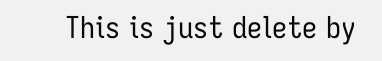This is just delete by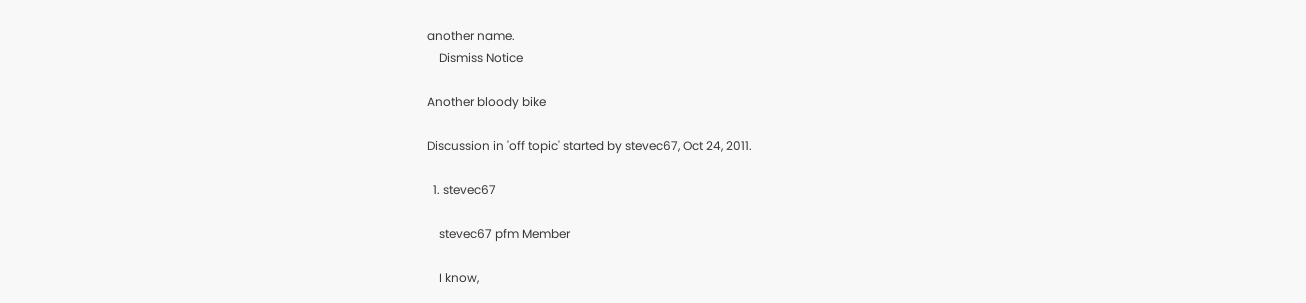another name.
    Dismiss Notice

Another bloody bike

Discussion in 'off topic' started by stevec67, Oct 24, 2011.

  1. stevec67

    stevec67 pfm Member

    I know,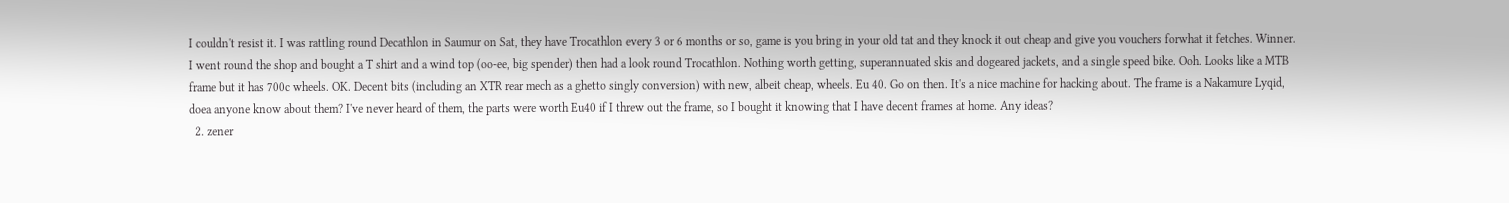I couldn't resist it. I was rattling round Decathlon in Saumur on Sat, they have Trocathlon every 3 or 6 months or so, game is you bring in your old tat and they knock it out cheap and give you vouchers forwhat it fetches. Winner. I went round the shop and bought a T shirt and a wind top (oo-ee, big spender) then had a look round Trocathlon. Nothing worth getting, superannuated skis and dogeared jackets, and a single speed bike. Ooh. Looks like a MTB frame but it has 700c wheels. OK. Decent bits (including an XTR rear mech as a ghetto singly conversion) with new, albeit cheap, wheels. Eu 40. Go on then. It's a nice machine for hacking about. The frame is a Nakamure Lyqid, doea anyone know about them? I've never heard of them, the parts were worth Eu40 if I threw out the frame, so I bought it knowing that I have decent frames at home. Any ideas?
  2. zener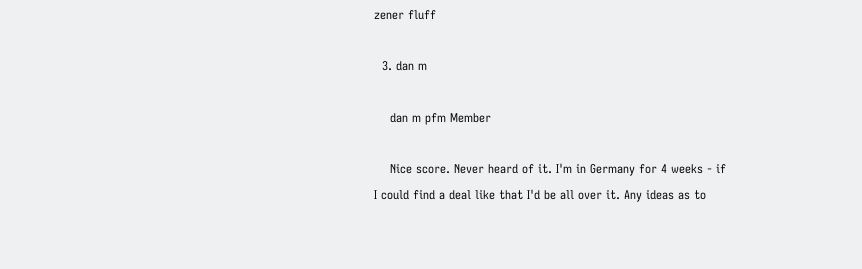zener fluff

  3. dan m

    dan m pfm Member

    Nice score. Never heard of it. I'm in Germany for 4 weeks - if I could find a deal like that I'd be all over it. Any ideas as to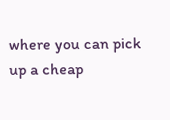where you can pick up a cheap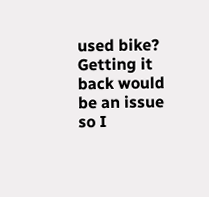used bike? Getting it back would be an issue so I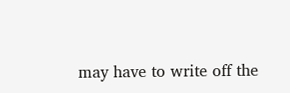may have to write off the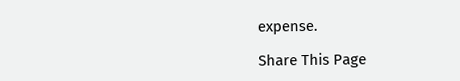expense.

Share This Page